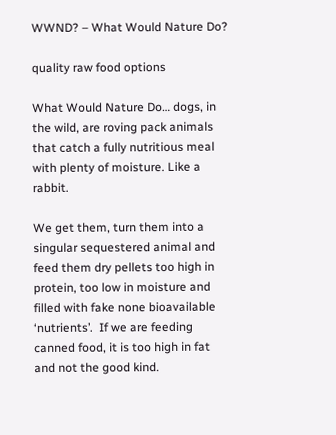WWND? – What Would Nature Do?

quality raw food options

What Would Nature Do… dogs, in the wild, are roving pack animals that catch a fully nutritious meal with plenty of moisture. Like a rabbit.

We get them, turn them into a singular sequestered animal and feed them dry pellets too high in protein, too low in moisture and filled with fake none bioavailable ‘nutrients’.  If we are feeding canned food, it is too high in fat and not the good kind.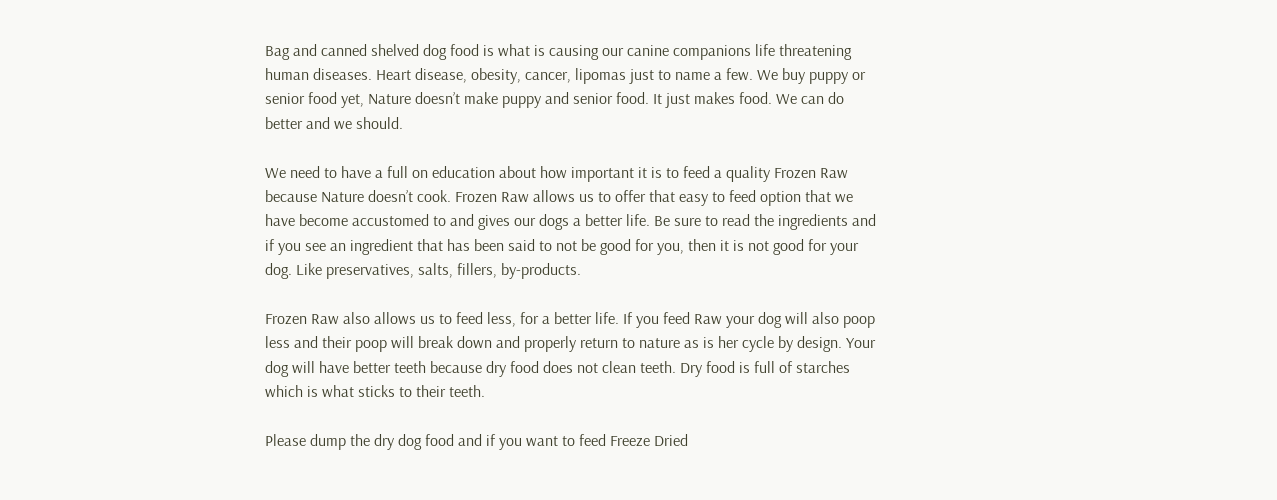Bag and canned shelved dog food is what is causing our canine companions life threatening human diseases. Heart disease, obesity, cancer, lipomas just to name a few. We buy puppy or senior food yet, Nature doesn’t make puppy and senior food. It just makes food. We can do better and we should.

We need to have a full on education about how important it is to feed a quality Frozen Raw because Nature doesn’t cook. Frozen Raw allows us to offer that easy to feed option that we have become accustomed to and gives our dogs a better life. Be sure to read the ingredients and if you see an ingredient that has been said to not be good for you, then it is not good for your dog. Like preservatives, salts, fillers, by-products.

Frozen Raw also allows us to feed less, for a better life. If you feed Raw your dog will also poop less and their poop will break down and properly return to nature as is her cycle by design. Your dog will have better teeth because dry food does not clean teeth. Dry food is full of starches which is what sticks to their teeth.

Please dump the dry dog food and if you want to feed Freeze Dried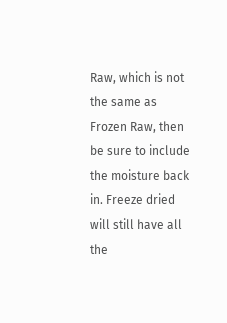Raw, which is not the same as Frozen Raw, then be sure to include the moisture back in. Freeze dried will still have all the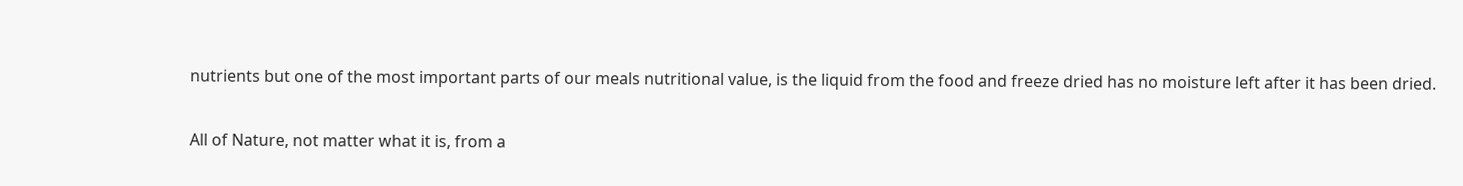nutrients but one of the most important parts of our meals nutritional value, is the liquid from the food and freeze dried has no moisture left after it has been dried.

All of Nature, not matter what it is, from a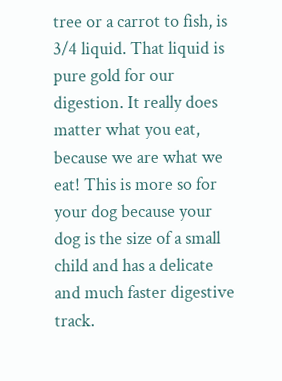tree or a carrot to fish, is 3/4 liquid. That liquid is pure gold for our digestion. It really does matter what you eat, because we are what we eat! This is more so for your dog because your dog is the size of a small child and has a delicate and much faster digestive track.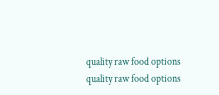quality raw food options
quality raw food options